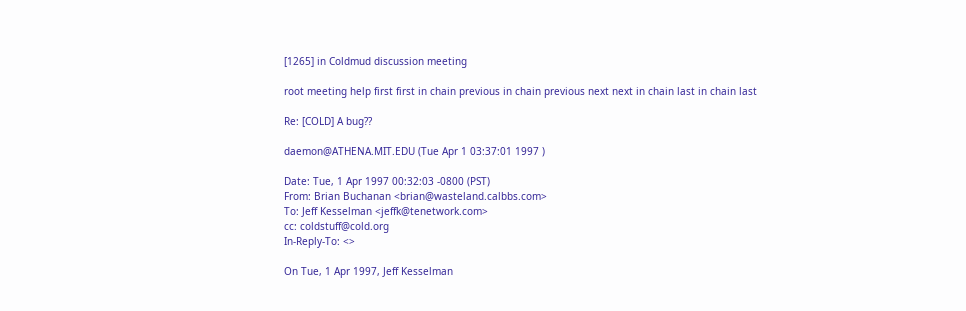[1265] in Coldmud discussion meeting

root meeting help first first in chain previous in chain previous next next in chain last in chain last

Re: [COLD] A bug??

daemon@ATHENA.MIT.EDU (Tue Apr 1 03:37:01 1997 )

Date: Tue, 1 Apr 1997 00:32:03 -0800 (PST)
From: Brian Buchanan <brian@wasteland.calbbs.com>
To: Jeff Kesselman <jeffk@tenetwork.com>
cc: coldstuff@cold.org
In-Reply-To: <>

On Tue, 1 Apr 1997, Jeff Kesselman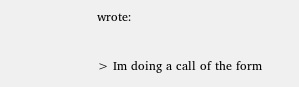wrote:

> Im doing a call of the form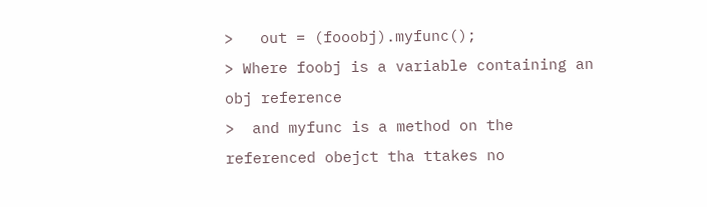>   out = (fooobj).myfunc();
> Where foobj is a variable containing an obj reference
>  and myfunc is a method on the referenced obejct tha ttakes no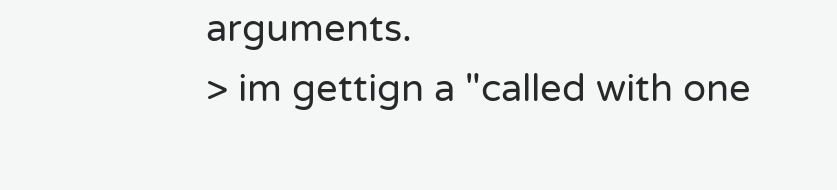arguments.
> im gettign a "called with one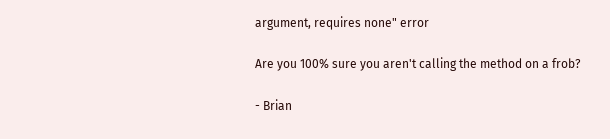argument, requires none" error

Are you 100% sure you aren't calling the method on a frob?

- Brian